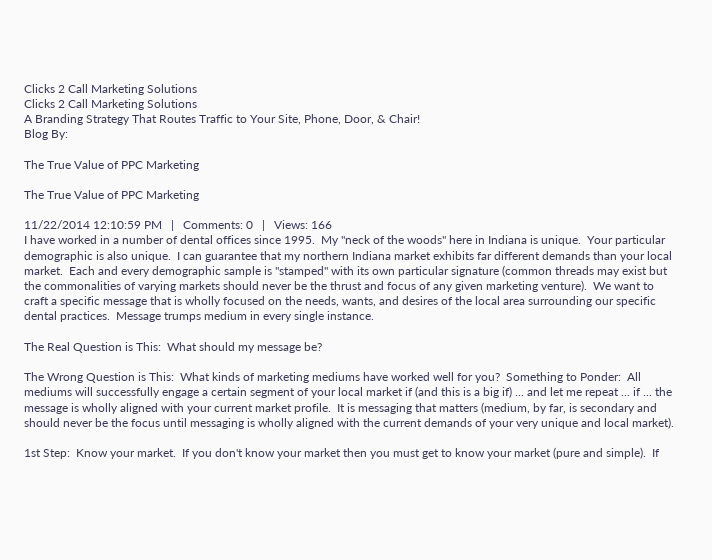Clicks 2 Call Marketing Solutions
Clicks 2 Call Marketing Solutions
A Branding Strategy That Routes Traffic to Your Site, Phone, Door, & Chair!
Blog By:

The True Value of PPC Marketing

The True Value of PPC Marketing

11/22/2014 12:10:59 PM   |   Comments: 0   |   Views: 166
I have worked in a number of dental offices since 1995.  My "neck of the woods" here in Indiana is unique.  Your particular demographic is also unique.  I can guarantee that my northern Indiana market exhibits far different demands than your local market.  Each and every demographic sample is "stamped" with its own particular signature (common threads may exist but the commonalities of varying markets should never be the thrust and focus of any given marketing venture).  We want to craft a specific message that is wholly focused on the needs, wants, and desires of the local area surrounding our specific dental practices.  Message trumps medium in every single instance.

The Real Question is This:  What should my message be?

The Wrong Question is This:  What kinds of marketing mediums have worked well for you?  Something to Ponder:  All mediums will successfully engage a certain segment of your local market if (and this is a big if) ... and let me repeat ... if ... the message is wholly aligned with your current market profile.  It is messaging that matters (medium, by far, is secondary and should never be the focus until messaging is wholly aligned with the current demands of your very unique and local market).

1st Step:  Know your market.  If you don't know your market then you must get to know your market (pure and simple).  If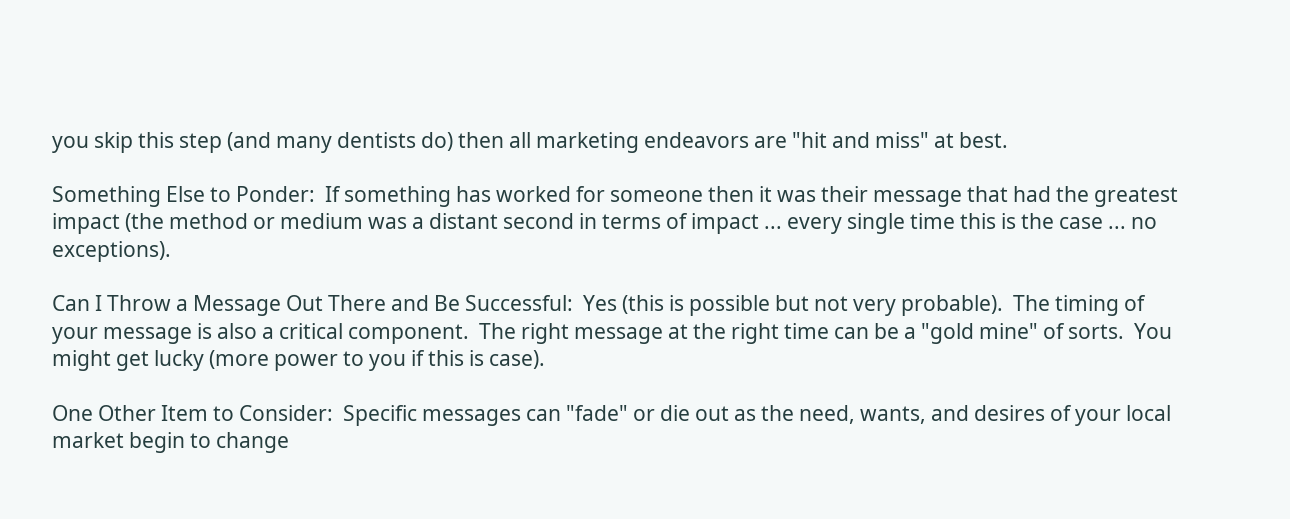you skip this step (and many dentists do) then all marketing endeavors are "hit and miss" at best.

Something Else to Ponder:  If something has worked for someone then it was their message that had the greatest impact (the method or medium was a distant second in terms of impact ... every single time this is the case ... no exceptions).

Can I Throw a Message Out There and Be Successful:  Yes (this is possible but not very probable).  The timing of your message is also a critical component.  The right message at the right time can be a "gold mine" of sorts.  You might get lucky (more power to you if this is case).

One Other Item to Consider:  Specific messages can "fade" or die out as the need, wants, and desires of your local market begin to change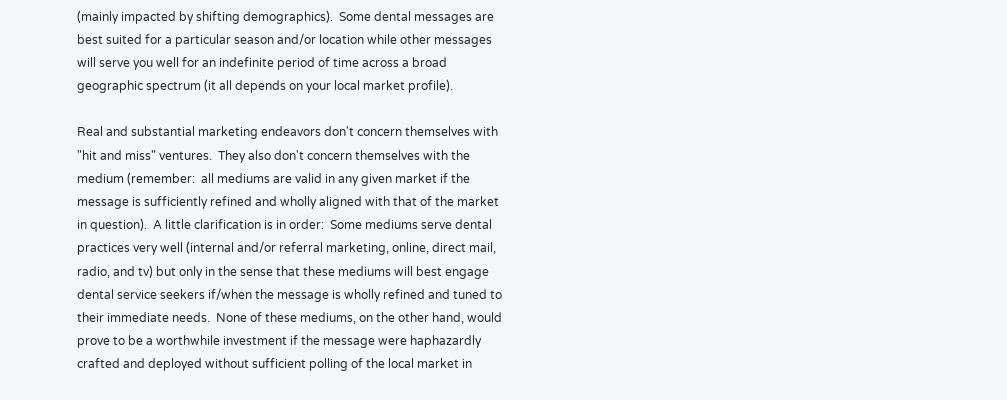(mainly impacted by shifting demographics).  Some dental messages are best suited for a particular season and/or location while other messages will serve you well for an indefinite period of time across a broad geographic spectrum (it all depends on your local market profile).

Real and substantial marketing endeavors don't concern themselves with "hit and miss" ventures.  They also don't concern themselves with the medium (remember:  all mediums are valid in any given market if the message is sufficiently refined and wholly aligned with that of the market in question).  A little clarification is in order:  Some mediums serve dental practices very well (internal and/or referral marketing, online, direct mail, radio, and tv) but only in the sense that these mediums will best engage dental service seekers if/when the message is wholly refined and tuned to their immediate needs.  None of these mediums, on the other hand, would prove to be a worthwhile investment if the message were haphazardly crafted and deployed without sufficient polling of the local market in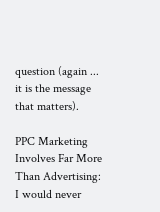question (again ... it is the message that matters).

PPC Marketing Involves Far More Than Advertising:  I would never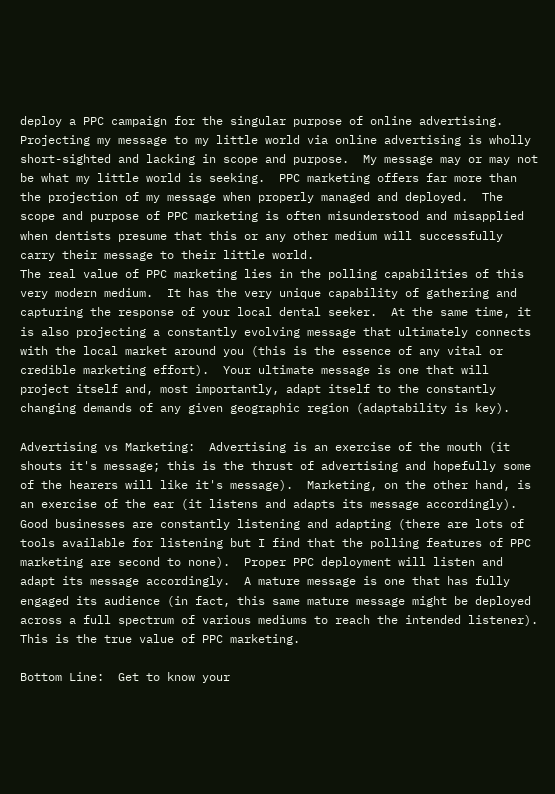deploy a PPC campaign for the singular purpose of online advertising.  Projecting my message to my little world via online advertising is wholly short-sighted and lacking in scope and purpose.  My message may or may not be what my little world is seeking.  PPC marketing offers far more than the projection of my message when properly managed and deployed.  The scope and purpose of PPC marketing is often misunderstood and misapplied when dentists presume that this or any other medium will successfully carry their message to their little world.
The real value of PPC marketing lies in the polling capabilities of this very modern medium.  It has the very unique capability of gathering and capturing the response of your local dental seeker.  At the same time, it is also projecting a constantly evolving message that ultimately connects with the local market around you (this is the essence of any vital or credible marketing effort).  Your ultimate message is one that will project itself and, most importantly, adapt itself to the constantly changing demands of any given geographic region (adaptability is key).

Advertising vs Marketing:  Advertising is an exercise of the mouth (it shouts it's message; this is the thrust of advertising and hopefully some of the hearers will like it's message).  Marketing, on the other hand, is an exercise of the ear (it listens and adapts its message accordingly).  Good businesses are constantly listening and adapting (there are lots of tools available for listening but I find that the polling features of PPC marketing are second to none).  Proper PPC deployment will listen and adapt its message accordingly.  A mature message is one that has fully engaged its audience (in fact, this same mature message might be deployed across a full spectrum of various mediums to reach the intended listener).  This is the true value of PPC marketing.

Bottom Line:  Get to know your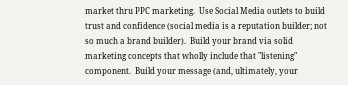market thru PPC marketing.  Use Social Media outlets to build trust and confidence (social media is a reputation builder; not so much a brand builder).  Build your brand via solid marketing concepts that wholly include that "listening" component.  Build your message (and, ultimately, your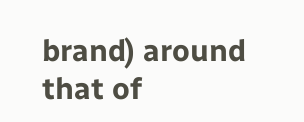brand) around that of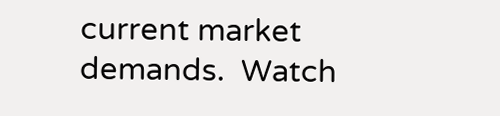current market demands.  Watch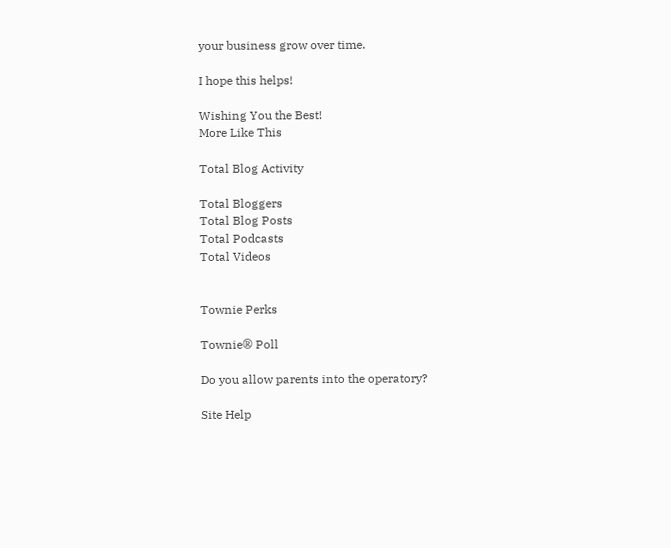your business grow over time.

I hope this helps!

Wishing You the Best!
More Like This

Total Blog Activity

Total Bloggers
Total Blog Posts
Total Podcasts
Total Videos


Townie Perks

Townie® Poll

Do you allow parents into the operatory?

Site Help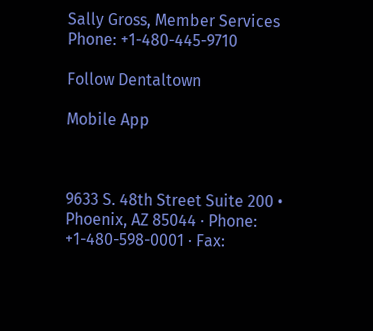Sally Gross, Member Services
Phone: +1-480-445-9710

Follow Dentaltown

Mobile App



9633 S. 48th Street Suite 200 • Phoenix, AZ 85044 · Phone: +1-480-598-0001 · Fax: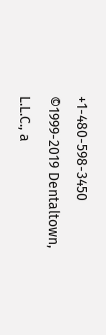+1-480-598-3450
©1999-2019 Dentaltown, L.L.C., a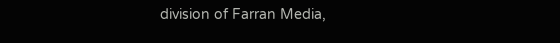division of Farran Media,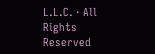L.L.C. · All Rights Reserved